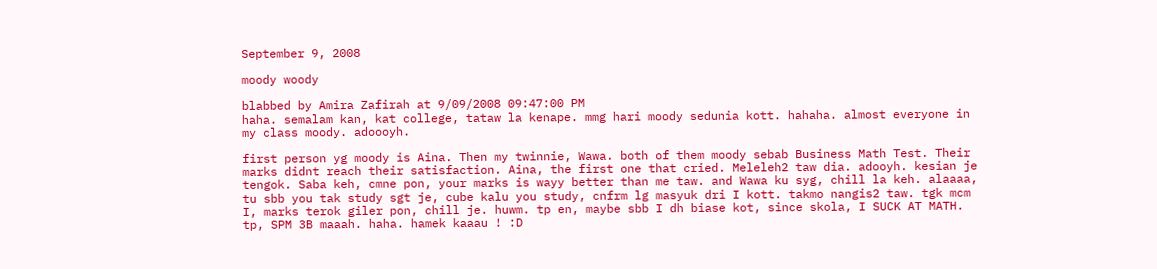September 9, 2008

moody woody

blabbed by Amira Zafirah at 9/09/2008 09:47:00 PM
haha. semalam kan, kat college, tataw la kenape. mmg hari moody sedunia kott. hahaha. almost everyone in my class moody. adoooyh.

first person yg moody is Aina. Then my twinnie, Wawa. both of them moody sebab Business Math Test. Their marks didnt reach their satisfaction. Aina, the first one that cried. Meleleh2 taw dia. adooyh. kesian je tengok. Saba keh, cmne pon, your marks is wayy better than me taw. and Wawa ku syg, chill la keh. alaaaa, tu sbb you tak study sgt je, cube kalu you study, cnfrm lg masyuk dri I kott. takmo nangis2 taw. tgk mcm I, marks terok giler pon, chill je. huwm. tp en, maybe sbb I dh biase kot, since skola, I SUCK AT MATH. tp, SPM 3B maaah. haha. hamek kaaau ! :D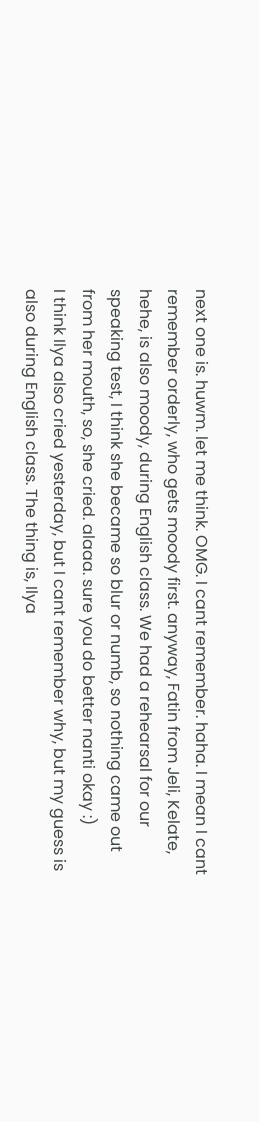next one is. huwm. let me think. OMG. I cant remember. haha. I mean I cant remember orderly, who gets moody first. anyway, Fatin from Jeli, Kelate, hehe, is also moody, during English class. We had a rehearsal for our speaking test, I think she became so blur or numb, so nothing came out from her mouth, so, she cried. alaaa. sure you do better nanti okay :)
I think Ilya also cried yesterday, but I cant remember why, but my guess is also during English class. The thing is, Ilya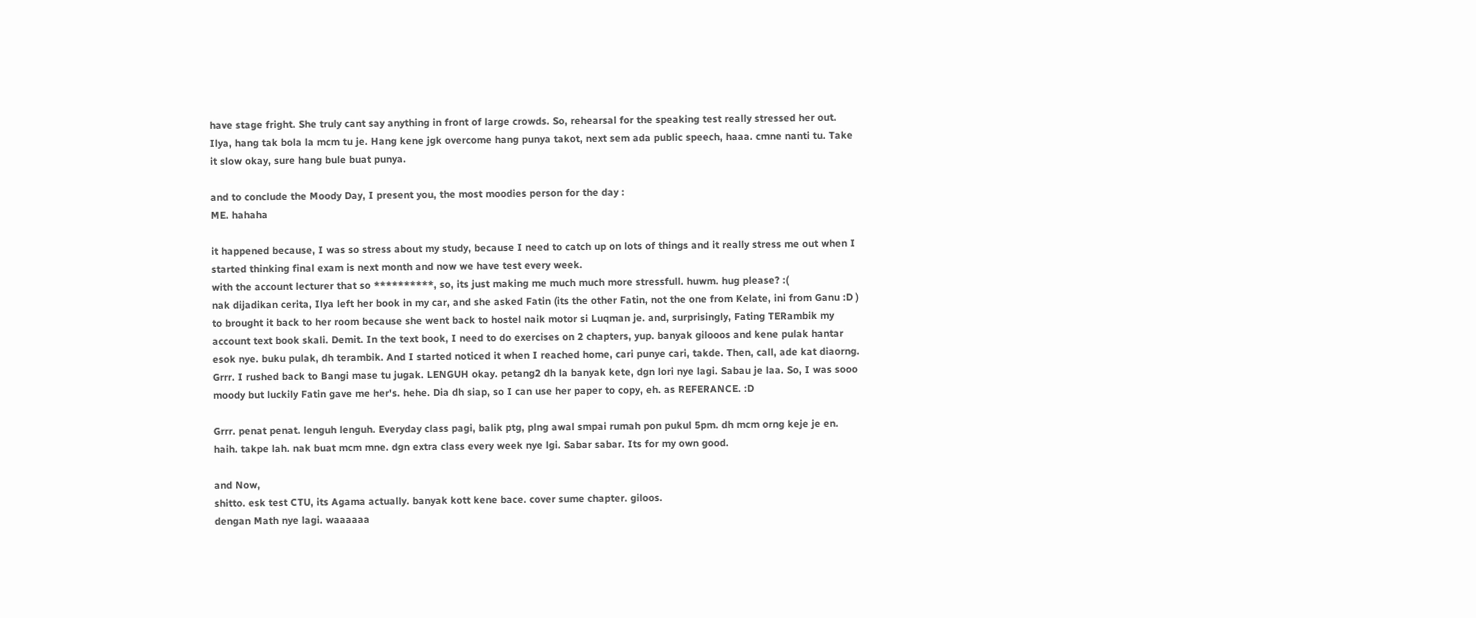have stage fright. She truly cant say anything in front of large crowds. So, rehearsal for the speaking test really stressed her out. Ilya, hang tak bola la mcm tu je. Hang kene jgk overcome hang punya takot, next sem ada public speech, haaa. cmne nanti tu. Take it slow okay, sure hang bule buat punya.

and to conclude the Moody Day, I present you, the most moodies person for the day :
ME. hahaha

it happened because, I was so stress about my study, because I need to catch up on lots of things and it really stress me out when I started thinking final exam is next month and now we have test every week.
with the account lecturer that so **********, so, its just making me much much more stressfull. huwm. hug please? :(
nak dijadikan cerita, Ilya left her book in my car, and she asked Fatin (its the other Fatin, not the one from Kelate, ini from Ganu :D ) to brought it back to her room because she went back to hostel naik motor si Luqman je. and, surprisingly, Fating TERambik my account text book skali. Demit. In the text book, I need to do exercises on 2 chapters, yup. banyak gilooos and kene pulak hantar esok nye. buku pulak, dh terambik. And I started noticed it when I reached home, cari punye cari, takde. Then, call, ade kat diaorng. Grrr. I rushed back to Bangi mase tu jugak. LENGUH okay. petang2 dh la banyak kete, dgn lori nye lagi. Sabau je laa. So, I was sooo moody but luckily Fatin gave me her's. hehe. Dia dh siap, so I can use her paper to copy, eh. as REFERANCE. :D

Grrr. penat penat. lenguh lenguh. Everyday class pagi, balik ptg, plng awal smpai rumah pon pukul 5pm. dh mcm orng keje je en. haih. takpe lah. nak buat mcm mne. dgn extra class every week nye lgi. Sabar sabar. Its for my own good.

and Now,
shitto. esk test CTU, its Agama actually. banyak kott kene bace. cover sume chapter. giloos.
dengan Math nye lagi. waaaaaa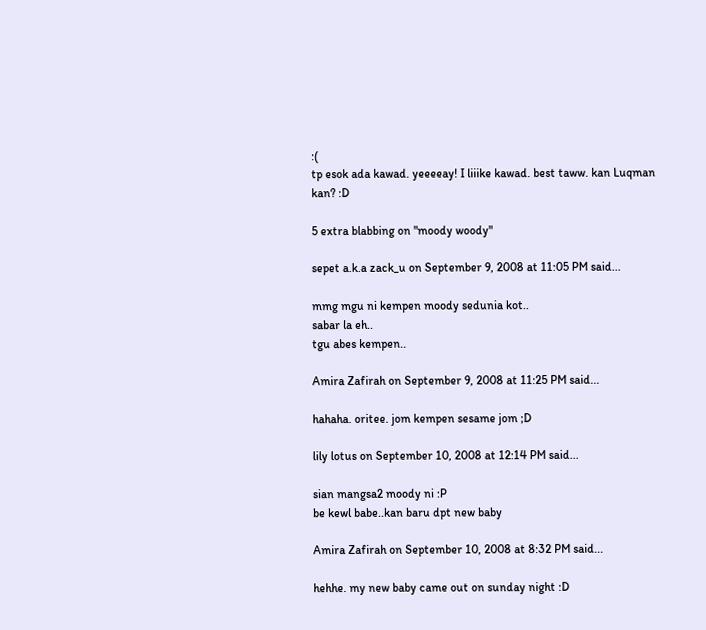:(
tp esok ada kawad. yeeeeay! I liiike kawad. best taww. kan Luqman kan? :D

5 extra blabbing on "moody woody"

sepet a.k.a zack_u on September 9, 2008 at 11:05 PM said...

mmg mgu ni kempen moody sedunia kot..
sabar la eh..
tgu abes kempen..

Amira Zafirah on September 9, 2008 at 11:25 PM said...

hahaha. oritee. jom kempen sesame jom ;D

lily lotus on September 10, 2008 at 12:14 PM said...

sian mangsa2 moody ni :P
be kewl babe..kan baru dpt new baby

Amira Zafirah on September 10, 2008 at 8:32 PM said...

hehhe. my new baby came out on sunday night :D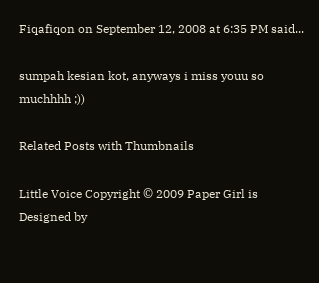Fiqafiqon on September 12, 2008 at 6:35 PM said...

sumpah kesian kot, anyways i miss youu so muchhhh ;))

Related Posts with Thumbnails

Little Voice Copyright © 2009 Paper Girl is Designed by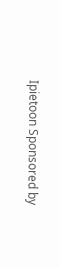Ipietoon Sponsored by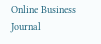Online Business Journal